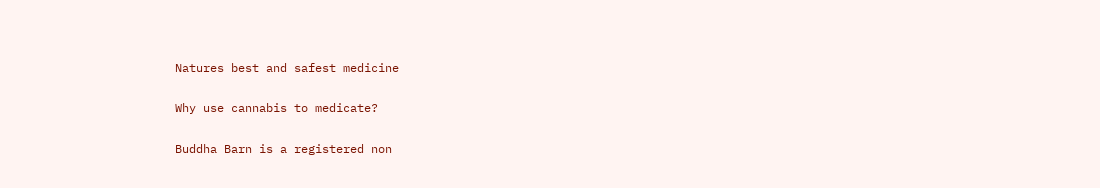Natures best and safest medicine

Why use cannabis to medicate?

Buddha Barn is a registered non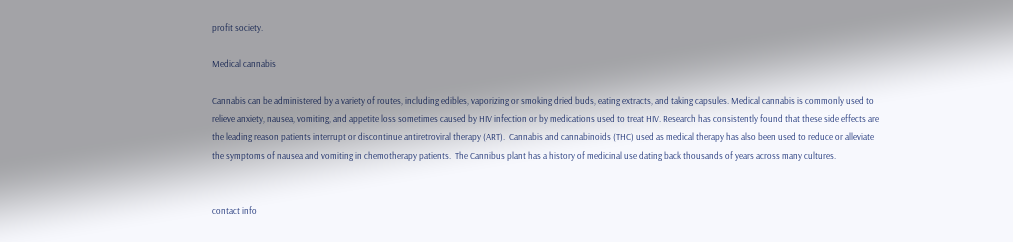profit society.

Medical cannabis

Cannabis can be administered by a variety of routes, including edibles, vaporizing or smoking dried buds, eating extracts, and taking capsules. Medical cannabis is commonly used to relieve anxiety, nausea, vomiting, and appetite loss sometimes caused by HIV infection or by medications used to treat HIV. Research has consistently found that these side effects are the leading reason patients interrupt or discontinue antiretroviral therapy (ART).  Cannabis and cannabinoids (THC) used as medical therapy has also been used to reduce or alleviate the symptoms of nausea and vomiting in chemotherapy patients.  The Cannibus plant has a history of medicinal use dating back thousands of years across many cultures.


contact info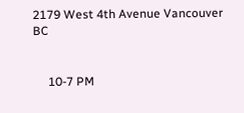2179 West 4th Avenue Vancouver BC


     10-7 PM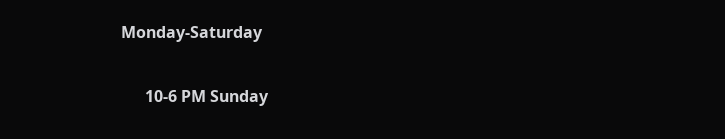Monday-Saturday

      10-6 PM Sunday